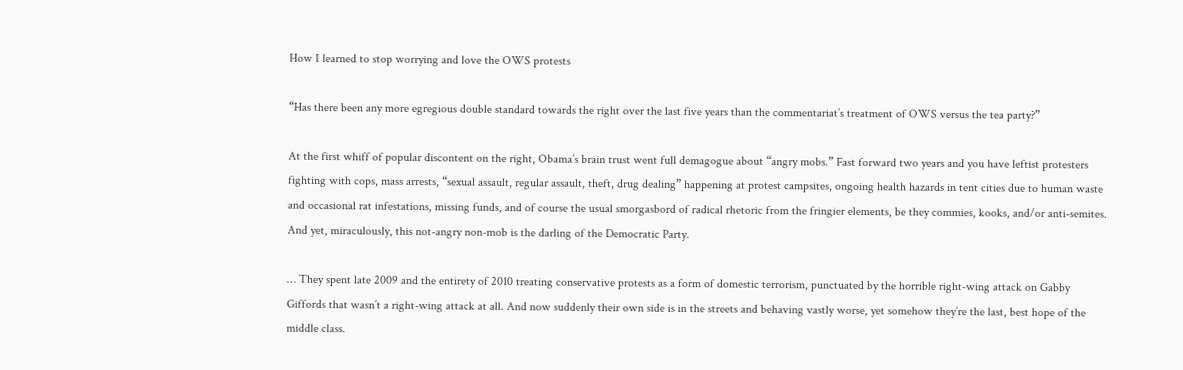How I learned to stop worrying and love the OWS protests

“Has there been any more egregious double standard towards the right over the last five years than the commentariat’s treatment of OWS versus the tea party?”

At the first whiff of popular discontent on the right, Obama’s brain trust went full demagogue about “angry mobs.” Fast forward two years and you have leftist protesters fighting with cops, mass arrests, “sexual assault, regular assault, theft, drug dealing” happening at protest campsites, ongoing health hazards in tent cities due to human waste and occasional rat infestations, missing funds, and of course the usual smorgasbord of radical rhetoric from the fringier elements, be they commies, kooks, and/or anti-semites. And yet, miraculously, this not-angry non-mob is the darling of the Democratic Party.

… They spent late 2009 and the entirety of 2010 treating conservative protests as a form of domestic terrorism, punctuated by the horrible right-wing attack on Gabby Giffords that wasn’t a right-wing attack at all. And now suddenly their own side is in the streets and behaving vastly worse, yet somehow they’re the last, best hope of the middle class.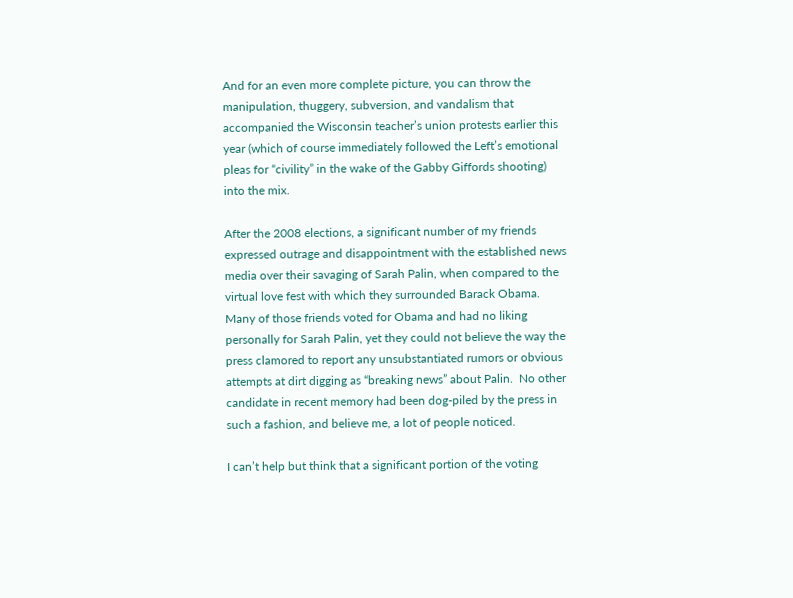And for an even more complete picture, you can throw the manipulation, thuggery, subversion, and vandalism that accompanied the Wisconsin teacher’s union protests earlier this year (which of course immediately followed the Left’s emotional pleas for “civility” in the wake of the Gabby Giffords shooting) into the mix.

After the 2008 elections, a significant number of my friends expressed outrage and disappointment with the established news media over their savaging of Sarah Palin, when compared to the virtual love fest with which they surrounded Barack Obama.  Many of those friends voted for Obama and had no liking personally for Sarah Palin, yet they could not believe the way the press clamored to report any unsubstantiated rumors or obvious attempts at dirt digging as “breaking news” about Palin.  No other candidate in recent memory had been dog-piled by the press in such a fashion, and believe me, a lot of people noticed.

I can’t help but think that a significant portion of the voting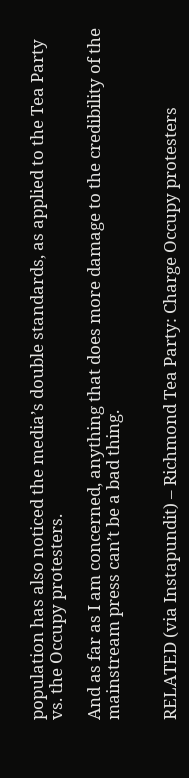population has also noticed the media’s double standards, as applied to the Tea Party vs. the Occupy protesters.

And as far as I am concerned, anything that does more damage to the credibility of the mainstream press can’t be a bad thing.


RELATED (via Instapundit) – Richmond Tea Party: Charge Occupy protesters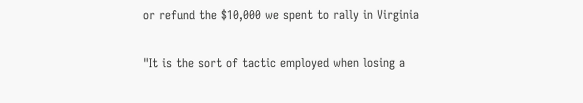or refund the $10,000 we spent to rally in Virginia

"It is the sort of tactic employed when losing a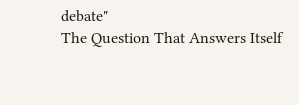debate"
The Question That Answers Itself